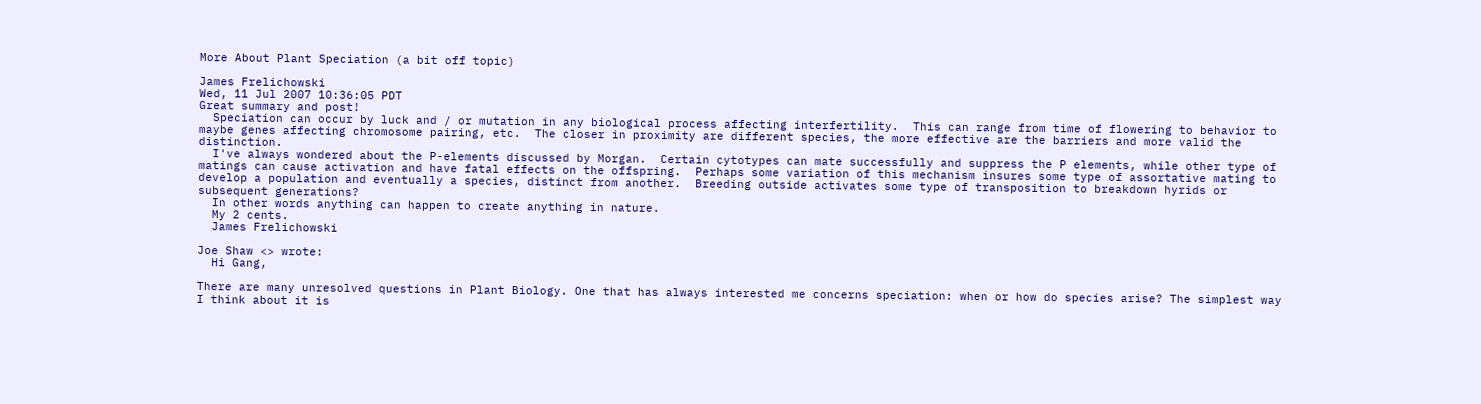More About Plant Speciation (a bit off topic)

James Frelichowski
Wed, 11 Jul 2007 10:36:05 PDT
Great summary and post!
  Speciation can occur by luck and / or mutation in any biological process affecting interfertility.  This can range from time of flowering to behavior to maybe genes affecting chromosome pairing, etc.  The closer in proximity are different species, the more effective are the barriers and more valid the distinction.
  I've always wondered about the P-elements discussed by Morgan.  Certain cytotypes can mate successfully and suppress the P elements, while other type of matings can cause activation and have fatal effects on the offspring.  Perhaps some variation of this mechanism insures some type of assortative mating to develop a population and eventually a species, distinct from another.  Breeding outside activates some type of transposition to breakdown hyrids or subsequent generations?
  In other words anything can happen to create anything in nature.
  My 2 cents.
  James Frelichowski

Joe Shaw <> wrote:
  Hi Gang,

There are many unresolved questions in Plant Biology. One that has always interested me concerns speciation: when or how do species arise? The simplest way I think about it is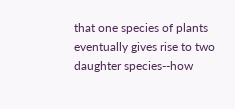that one species of plants eventually gives rise to two daughter species--how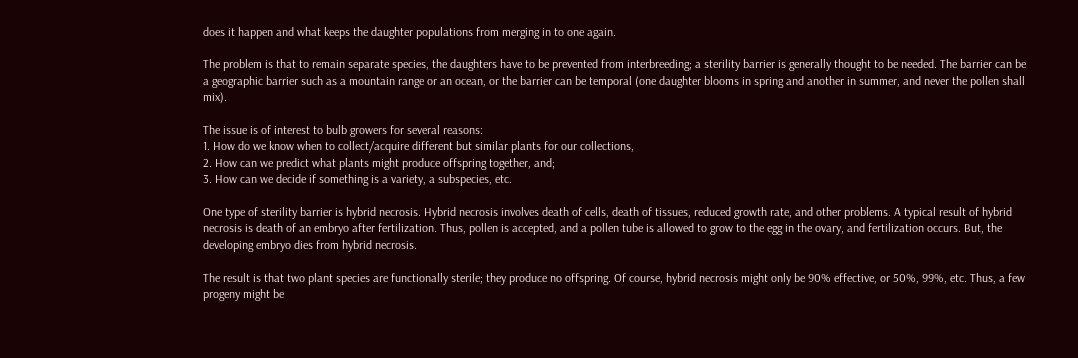does it happen and what keeps the daughter populations from merging in to one again.

The problem is that to remain separate species, the daughters have to be prevented from interbreeding; a sterility barrier is generally thought to be needed. The barrier can be a geographic barrier such as a mountain range or an ocean, or the barrier can be temporal (one daughter blooms in spring and another in summer, and never the pollen shall mix).

The issue is of interest to bulb growers for several reasons:
1. How do we know when to collect/acquire different but similar plants for our collections,
2. How can we predict what plants might produce offspring together, and;
3. How can we decide if something is a variety, a subspecies, etc.

One type of sterility barrier is hybrid necrosis. Hybrid necrosis involves death of cells, death of tissues, reduced growth rate, and other problems. A typical result of hybrid necrosis is death of an embryo after fertilization. Thus, pollen is accepted, and a pollen tube is allowed to grow to the egg in the ovary, and fertilization occurs. But, the developing embryo dies from hybrid necrosis.

The result is that two plant species are functionally sterile; they produce no offspring. Of course, hybrid necrosis might only be 90% effective, or 50%, 99%, etc. Thus, a few progeny might be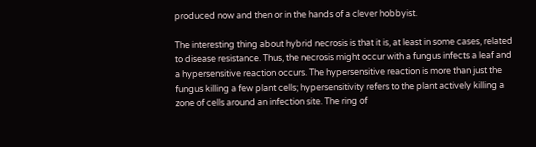produced now and then or in the hands of a clever hobbyist.

The interesting thing about hybrid necrosis is that it is, at least in some cases, related to disease resistance. Thus, the necrosis might occur with a fungus infects a leaf and a hypersensitive reaction occurs. The hypersensitive reaction is more than just the fungus killing a few plant cells; hypersensitivity refers to the plant actively killing a zone of cells around an infection site. The ring of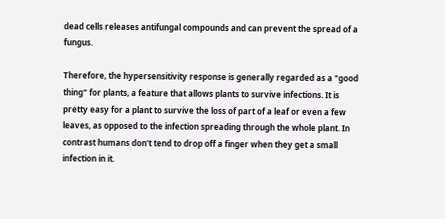dead cells releases antifungal compounds and can prevent the spread of a fungus.

Therefore, the hypersensitivity response is generally regarded as a "good thing" for plants, a feature that allows plants to survive infections. It is pretty easy for a plant to survive the loss of part of a leaf or even a few leaves, as opposed to the infection spreading through the whole plant. In contrast humans don't tend to drop off a finger when they get a small infection in it.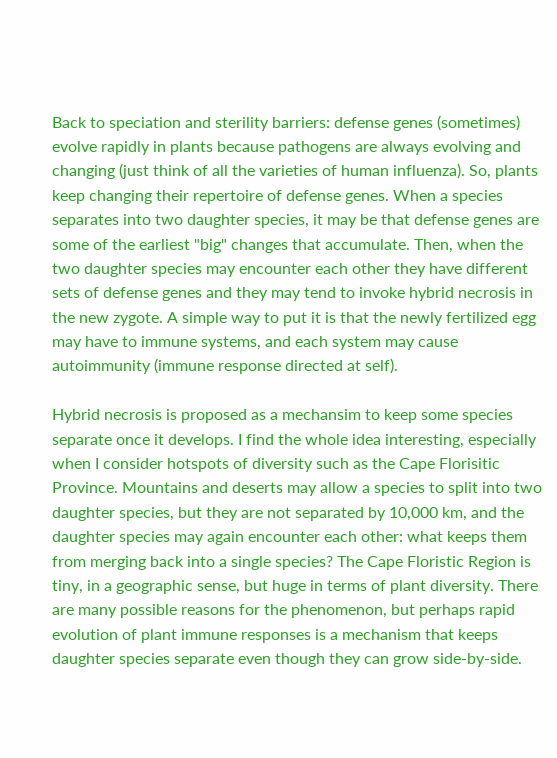Back to speciation and sterility barriers: defense genes (sometimes) evolve rapidly in plants because pathogens are always evolving and changing (just think of all the varieties of human influenza). So, plants keep changing their repertoire of defense genes. When a species separates into two daughter species, it may be that defense genes are some of the earliest "big" changes that accumulate. Then, when the two daughter species may encounter each other they have different sets of defense genes and they may tend to invoke hybrid necrosis in the new zygote. A simple way to put it is that the newly fertilized egg may have to immune systems, and each system may cause autoimmunity (immune response directed at self).

Hybrid necrosis is proposed as a mechansim to keep some species separate once it develops. I find the whole idea interesting, especially when I consider hotspots of diversity such as the Cape Florisitic Province. Mountains and deserts may allow a species to split into two daughter species, but they are not separated by 10,000 km, and the daughter species may again encounter each other: what keeps them from merging back into a single species? The Cape Floristic Region is tiny, in a geographic sense, but huge in terms of plant diversity. There are many possible reasons for the phenomenon, but perhaps rapid evolution of plant immune responses is a mechanism that keeps daughter species separate even though they can grow side-by-side.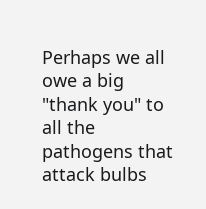Perhaps we all owe a big "thank you" to all the pathogens that attack bulbs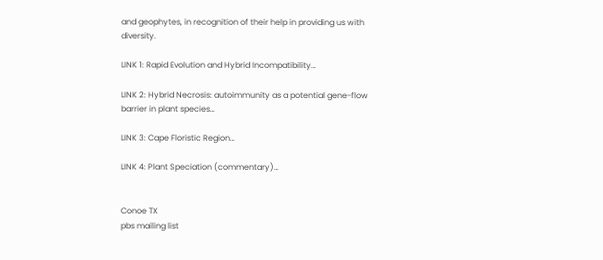and geophytes, in recognition of their help in providing us with diversity.

LINK 1: Rapid Evolution and Hybrid Incompatibility…

LINK 2: Hybrid Necrosis: autoimmunity as a potential gene-flow barrier in plant species…

LINK 3: Cape Floristic Region…

LINK 4: Plant Speciation (commentary)…


Conoe TX
pbs mailing list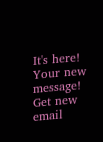It's here! Your new message!
Get new email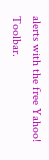alerts with the free Yahoo! Toolbar.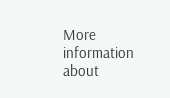More information about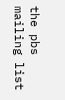the pbs mailing list